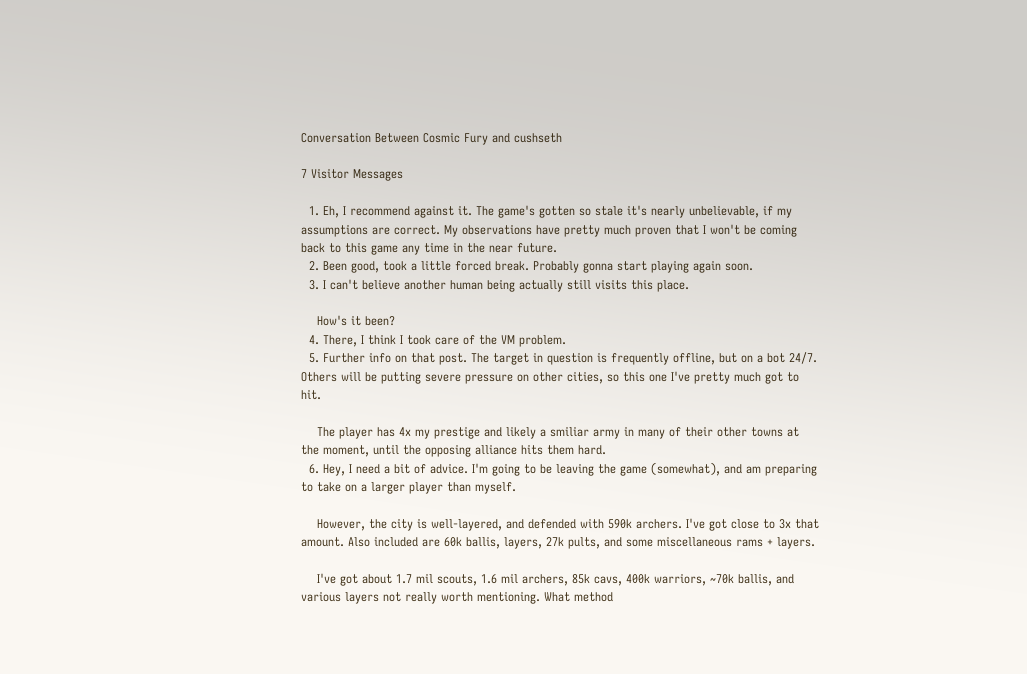Conversation Between Cosmic Fury and cushseth

7 Visitor Messages

  1. Eh, I recommend against it. The game's gotten so stale it's nearly unbelievable, if my assumptions are correct. My observations have pretty much proven that I won't be coming back to this game any time in the near future.
  2. Been good, took a little forced break. Probably gonna start playing again soon.
  3. I can't believe another human being actually still visits this place.

    How's it been?
  4. There, I think I took care of the VM problem.
  5. Further info on that post. The target in question is frequently offline, but on a bot 24/7. Others will be putting severe pressure on other cities, so this one I've pretty much got to hit.

    The player has 4x my prestige and likely a smiliar army in many of their other towns at the moment, until the opposing alliance hits them hard.
  6. Hey, I need a bit of advice. I'm going to be leaving the game (somewhat), and am preparing to take on a larger player than myself.

    However, the city is well-layered, and defended with 590k archers. I've got close to 3x that amount. Also included are 60k ballis, layers, 27k pults, and some miscellaneous rams + layers.

    I've got about 1.7 mil scouts, 1.6 mil archers, 85k cavs, 400k warriors, ~70k ballis, and various layers not really worth mentioning. What method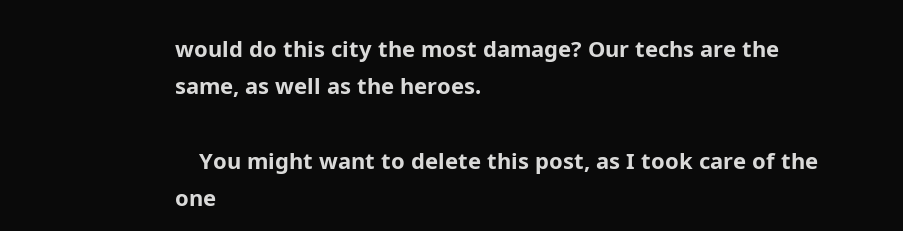would do this city the most damage? Our techs are the same, as well as the heroes.

    You might want to delete this post, as I took care of the one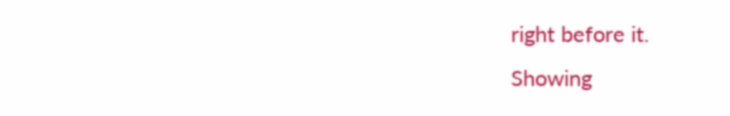right before it.
Showing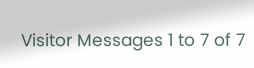Visitor Messages 1 to 7 of 7